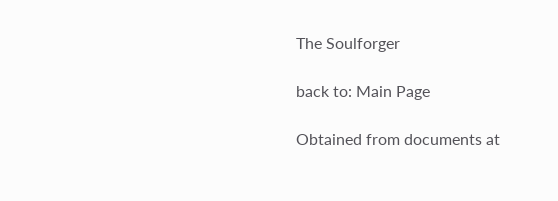The Soulforger

back to: Main Page

Obtained from documents at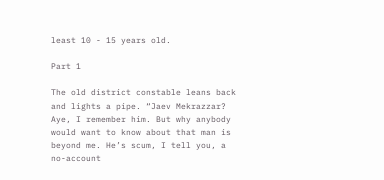least 10 - 15 years old.

Part 1

The old district constable leans back and lights a pipe. “Jaev Mekrazzar? Aye, I remember him. But why anybody would want to know about that man is beyond me. He’s scum, I tell you, a no-account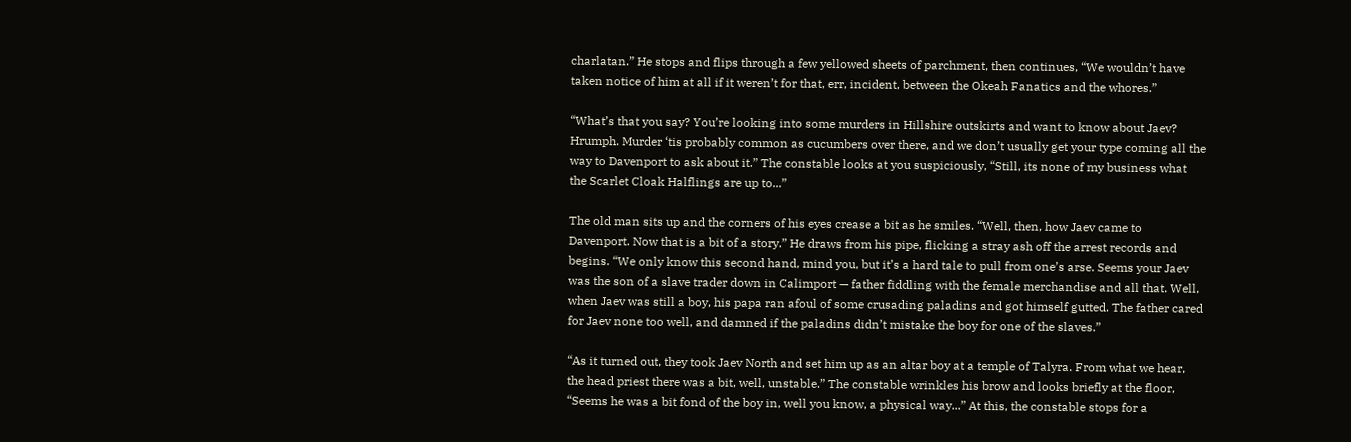charlatan.” He stops and flips through a few yellowed sheets of parchment, then continues, “We wouldn’t have taken notice of him at all if it weren’t for that, err, incident, between the Okeah Fanatics and the whores.”

“What’s that you say? You’re looking into some murders in Hillshire outskirts and want to know about Jaev? Hrumph. Murder ‘tis probably common as cucumbers over there, and we don’t usually get your type coming all the way to Davenport to ask about it.” The constable looks at you suspiciously, “Still, its none of my business what the Scarlet Cloak Halflings are up to...”

The old man sits up and the corners of his eyes crease a bit as he smiles. “Well, then, how Jaev came to Davenport. Now that is a bit of a story.” He draws from his pipe, flicking a stray ash off the arrest records and begins. “We only know this second hand, mind you, but it’s a hard tale to pull from one’s arse. Seems your Jaev was the son of a slave trader down in Calimport — father fiddling with the female merchandise and all that. Well, when Jaev was still a boy, his papa ran afoul of some crusading paladins and got himself gutted. The father cared for Jaev none too well, and damned if the paladins didn’t mistake the boy for one of the slaves.”

“As it turned out, they took Jaev North and set him up as an altar boy at a temple of Talyra. From what we hear, the head priest there was a bit, well, unstable.” The constable wrinkles his brow and looks briefly at the floor, “Seems he was a bit fond of the boy in, well you know, a physical way...” At this, the constable stops for a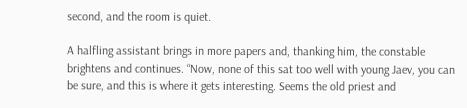second, and the room is quiet.

A halfling assistant brings in more papers and, thanking him, the constable brightens and continues. “Now, none of this sat too well with young Jaev, you can be sure, and this is where it gets interesting. Seems the old priest and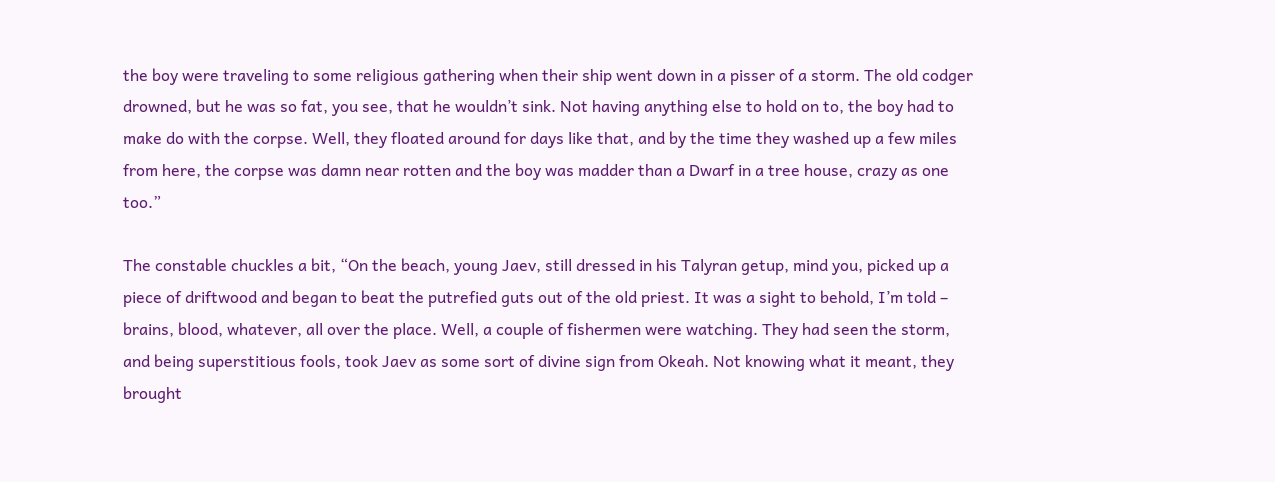the boy were traveling to some religious gathering when their ship went down in a pisser of a storm. The old codger drowned, but he was so fat, you see, that he wouldn’t sink. Not having anything else to hold on to, the boy had to make do with the corpse. Well, they floated around for days like that, and by the time they washed up a few miles from here, the corpse was damn near rotten and the boy was madder than a Dwarf in a tree house, crazy as one too.”

The constable chuckles a bit, “On the beach, young Jaev, still dressed in his Talyran getup, mind you, picked up a piece of driftwood and began to beat the putrefied guts out of the old priest. It was a sight to behold, I’m told – brains, blood, whatever, all over the place. Well, a couple of fishermen were watching. They had seen the storm, and being superstitious fools, took Jaev as some sort of divine sign from Okeah. Not knowing what it meant, they brought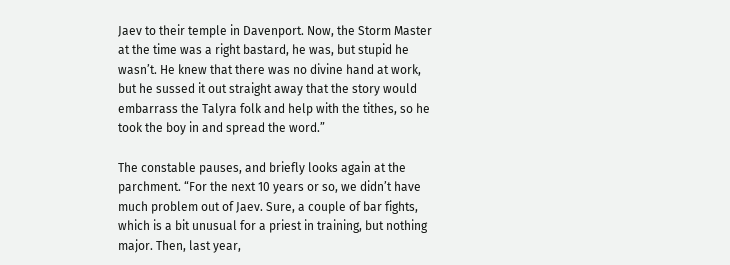Jaev to their temple in Davenport. Now, the Storm Master at the time was a right bastard, he was, but stupid he wasn’t. He knew that there was no divine hand at work, but he sussed it out straight away that the story would embarrass the Talyra folk and help with the tithes, so he took the boy in and spread the word.”

The constable pauses, and briefly looks again at the parchment. “For the next 10 years or so, we didn’t have much problem out of Jaev. Sure, a couple of bar fights, which is a bit unusual for a priest in training, but nothing major. Then, last year,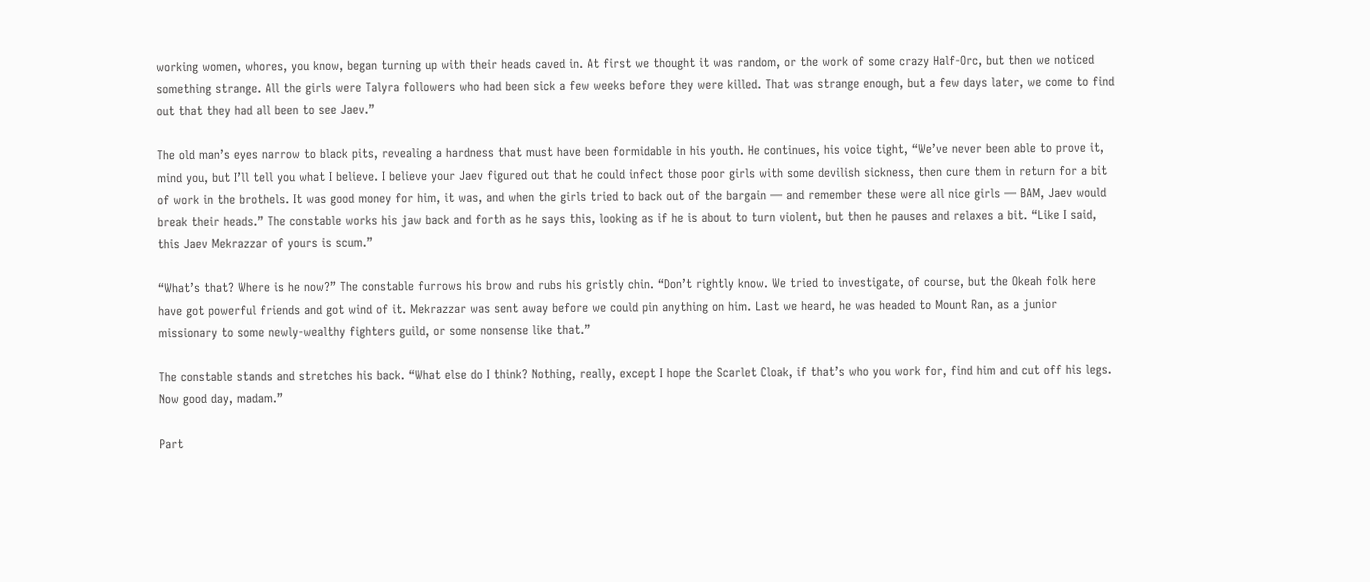working women, whores, you know, began turning up with their heads caved in. At first we thought it was random, or the work of some crazy Half-Orc, but then we noticed something strange. All the girls were Talyra followers who had been sick a few weeks before they were killed. That was strange enough, but a few days later, we come to find out that they had all been to see Jaev.”

The old man’s eyes narrow to black pits, revealing a hardness that must have been formidable in his youth. He continues, his voice tight, “We’ve never been able to prove it, mind you, but I’ll tell you what I believe. I believe your Jaev figured out that he could infect those poor girls with some devilish sickness, then cure them in return for a bit of work in the brothels. It was good money for him, it was, and when the girls tried to back out of the bargain — and remember these were all nice girls — BAM, Jaev would break their heads.” The constable works his jaw back and forth as he says this, looking as if he is about to turn violent, but then he pauses and relaxes a bit. “Like I said, this Jaev Mekrazzar of yours is scum.”

“What’s that? Where is he now?” The constable furrows his brow and rubs his gristly chin. “Don’t rightly know. We tried to investigate, of course, but the Okeah folk here have got powerful friends and got wind of it. Mekrazzar was sent away before we could pin anything on him. Last we heard, he was headed to Mount Ran, as a junior missionary to some newly-wealthy fighters guild, or some nonsense like that.”

The constable stands and stretches his back. “What else do I think? Nothing, really, except I hope the Scarlet Cloak, if that’s who you work for, find him and cut off his legs. Now good day, madam.”

Part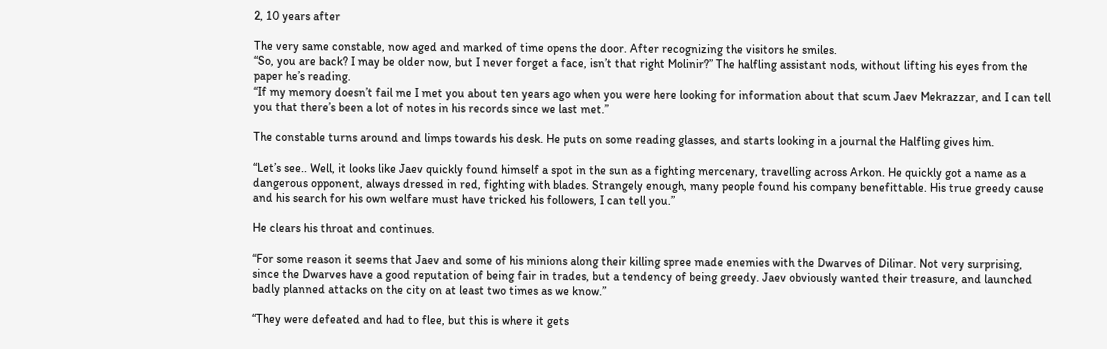2, 10 years after

The very same constable, now aged and marked of time opens the door. After recognizing the visitors he smiles.
“So, you are back? I may be older now, but I never forget a face, isn’t that right Molinir?” The halfling assistant nods, without lifting his eyes from the paper he’s reading.
“If my memory doesn’t fail me I met you about ten years ago when you were here looking for information about that scum Jaev Mekrazzar, and I can tell you that there’s been a lot of notes in his records since we last met.”

The constable turns around and limps towards his desk. He puts on some reading glasses, and starts looking in a journal the Halfling gives him.

“Let’s see.. Well, it looks like Jaev quickly found himself a spot in the sun as a fighting mercenary, travelling across Arkon. He quickly got a name as a dangerous opponent, always dressed in red, fighting with blades. Strangely enough, many people found his company benefittable. His true greedy cause and his search for his own welfare must have tricked his followers, I can tell you.”

He clears his throat and continues.

“For some reason it seems that Jaev and some of his minions along their killing spree made enemies with the Dwarves of Dilinar. Not very surprising, since the Dwarves have a good reputation of being fair in trades, but a tendency of being greedy. Jaev obviously wanted their treasure, and launched badly planned attacks on the city on at least two times as we know.”

“They were defeated and had to flee, but this is where it gets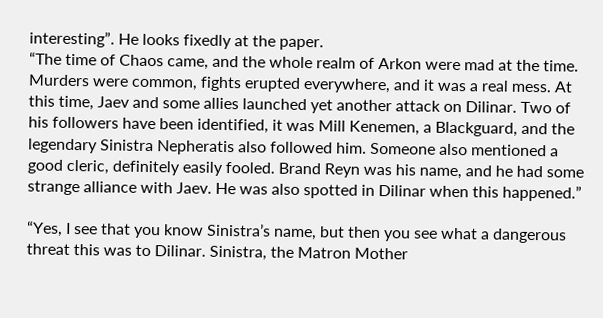interesting”. He looks fixedly at the paper.
“The time of Chaos came, and the whole realm of Arkon were mad at the time. Murders were common, fights erupted everywhere, and it was a real mess. At this time, Jaev and some allies launched yet another attack on Dilinar. Two of his followers have been identified, it was Mill Kenemen, a Blackguard, and the legendary Sinistra Nepheratis also followed him. Someone also mentioned a good cleric, definitely easily fooled. Brand Reyn was his name, and he had some strange alliance with Jaev. He was also spotted in Dilinar when this happened.”

“Yes, I see that you know Sinistra’s name, but then you see what a dangerous threat this was to Dilinar. Sinistra, the Matron Mother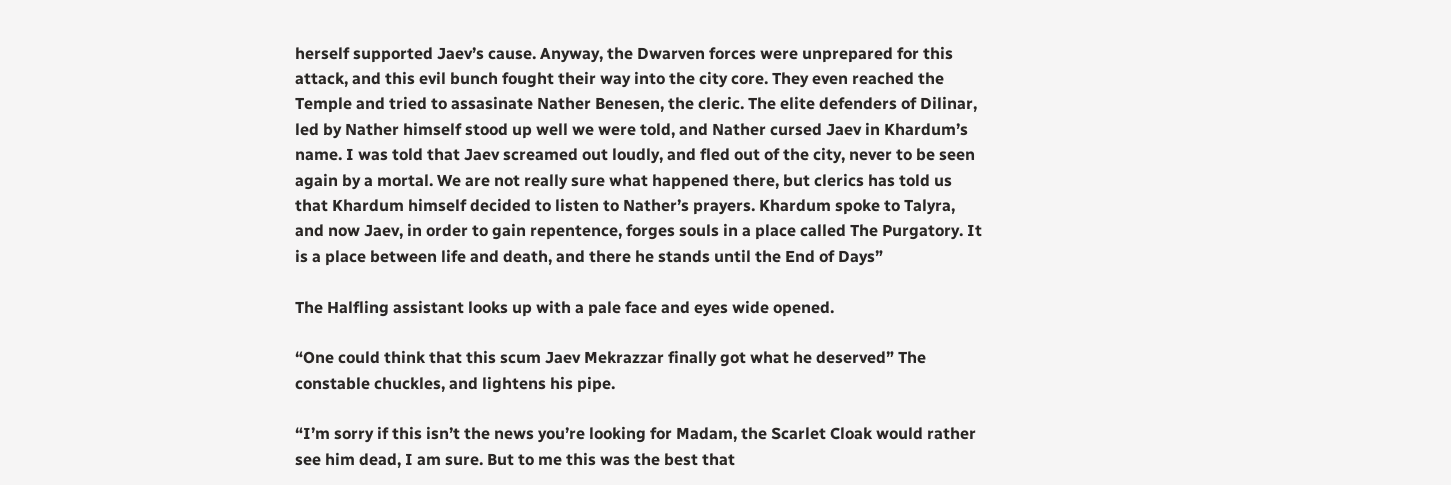herself supported Jaev’s cause. Anyway, the Dwarven forces were unprepared for this attack, and this evil bunch fought their way into the city core. They even reached the Temple and tried to assasinate Nather Benesen, the cleric. The elite defenders of Dilinar, led by Nather himself stood up well we were told, and Nather cursed Jaev in Khardum’s name. I was told that Jaev screamed out loudly, and fled out of the city, never to be seen again by a mortal. We are not really sure what happened there, but clerics has told us that Khardum himself decided to listen to Nather’s prayers. Khardum spoke to Talyra, and now Jaev, in order to gain repentence, forges souls in a place called The Purgatory. It is a place between life and death, and there he stands until the End of Days”

The Halfling assistant looks up with a pale face and eyes wide opened.

“One could think that this scum Jaev Mekrazzar finally got what he deserved” The constable chuckles, and lightens his pipe.

“I’m sorry if this isn’t the news you’re looking for Madam, the Scarlet Cloak would rather see him dead, I am sure. But to me this was the best that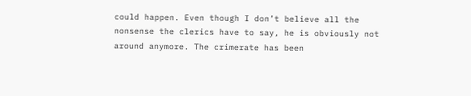could happen. Even though I don’t believe all the nonsense the clerics have to say, he is obviously not around anymore. The crimerate has been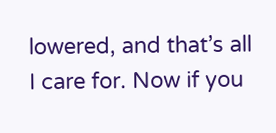lowered, and that’s all I care for. Now if you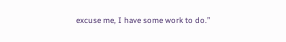excuse me, I have some work to do.”